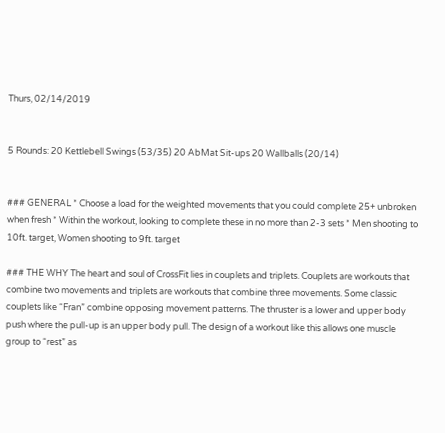Thurs, 02/14/2019


5 Rounds: 20 Kettlebell Swings (53/35) 20 AbMat Sit-ups 20 Wallballs (20/14)


### GENERAL * Choose a load for the weighted movements that you could complete 25+ unbroken when fresh * Within the workout, looking to complete these in no more than 2-3 sets * Men shooting to 10ft. target, Women shooting to 9ft. target

### THE WHY The heart and soul of CrossFit lies in couplets and triplets. Couplets are workouts that combine two movements and triplets are workouts that combine three movements. Some classic couplets like “Fran” combine opposing movement patterns. The thruster is a lower and upper body push where the pull-up is an upper body pull. The design of a workout like this allows one muscle group to “rest” as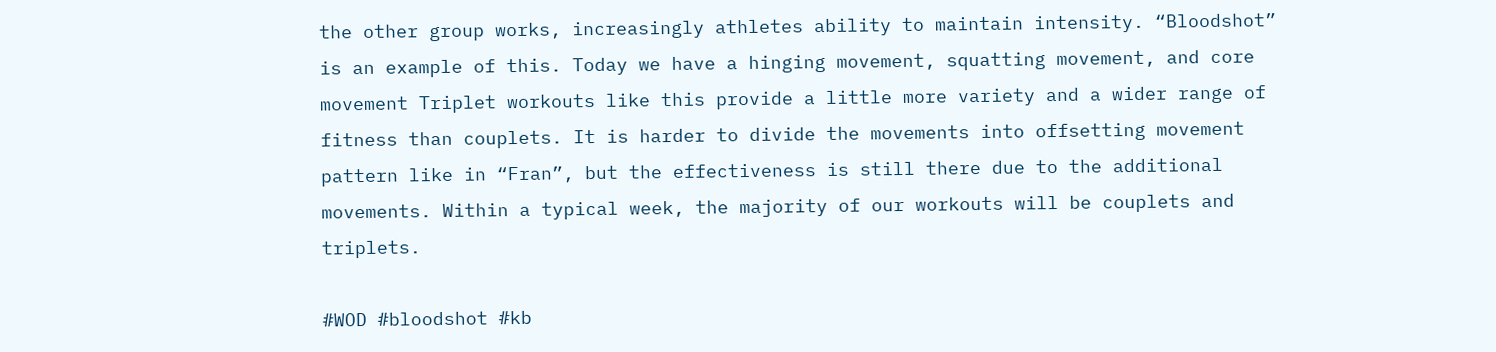the other group works, increasingly athletes ability to maintain intensity. “Bloodshot” is an example of this. Today we have a hinging movement, squatting movement, and core movement Triplet workouts like this provide a little more variety and a wider range of fitness than couplets. It is harder to divide the movements into offsetting movement pattern like in “Fran”, but the effectiveness is still there due to the additional movements. Within a typical week, the majority of our workouts will be couplets and triplets.

#WOD #bloodshot #kb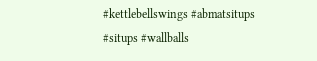#kettlebellswings #abmatsitups #situps #wallballs